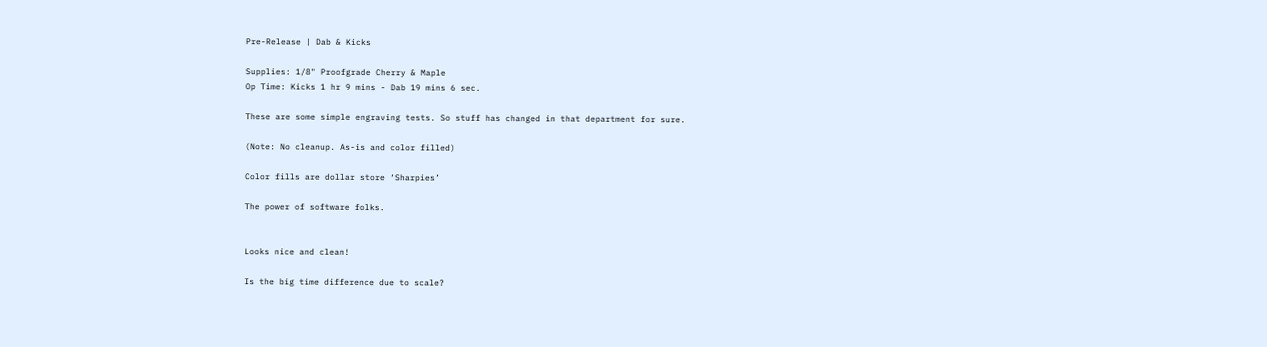Pre-Release | Dab & Kicks

Supplies: 1/8" Proofgrade Cherry & Maple
Op Time: Kicks 1 hr 9 mins - Dab 19 mins 6 sec.

These are some simple engraving tests. So stuff has changed in that department for sure.

(Note: No cleanup. As-is and color filled)

Color fills are dollar store ‘Sharpies’

The power of software folks.


Looks nice and clean!

Is the big time difference due to scale?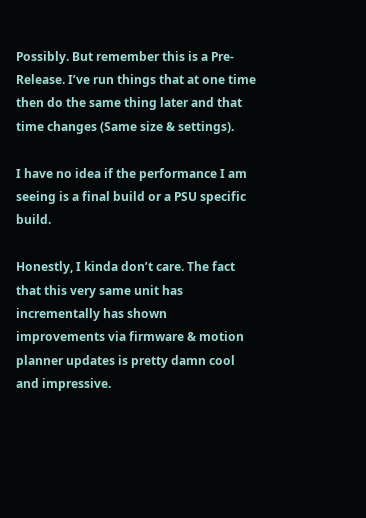Possibly. But remember this is a Pre-Release. I’ve run things that at one time then do the same thing later and that time changes (Same size & settings).

I have no idea if the performance I am seeing is a final build or a PSU specific build.

Honestly, I kinda don’t care. The fact that this very same unit has incrementally has shown improvements via firmware & motion planner updates is pretty damn cool and impressive.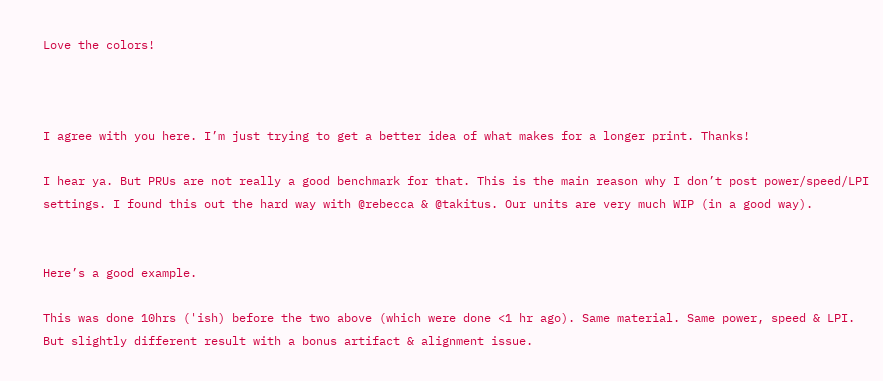Love the colors!



I agree with you here. I’m just trying to get a better idea of what makes for a longer print. Thanks!

I hear ya. But PRUs are not really a good benchmark for that. This is the main reason why I don’t post power/speed/LPI settings. I found this out the hard way with @rebecca & @takitus. Our units are very much WIP (in a good way).


Here’s a good example.

This was done 10hrs ('ish) before the two above (which were done <1 hr ago). Same material. Same power, speed & LPI. But slightly different result with a bonus artifact & alignment issue.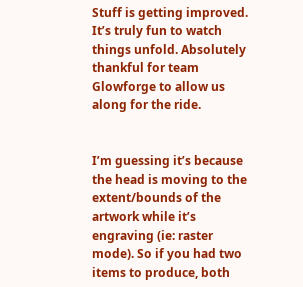Stuff is getting improved. It’s truly fun to watch things unfold. Absolutely thankful for team Glowforge to allow us along for the ride.


I’m guessing it’s because the head is moving to the extent/bounds of the artwork while it’s engraving (ie: raster mode). So if you had two items to produce, both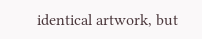identical artwork, but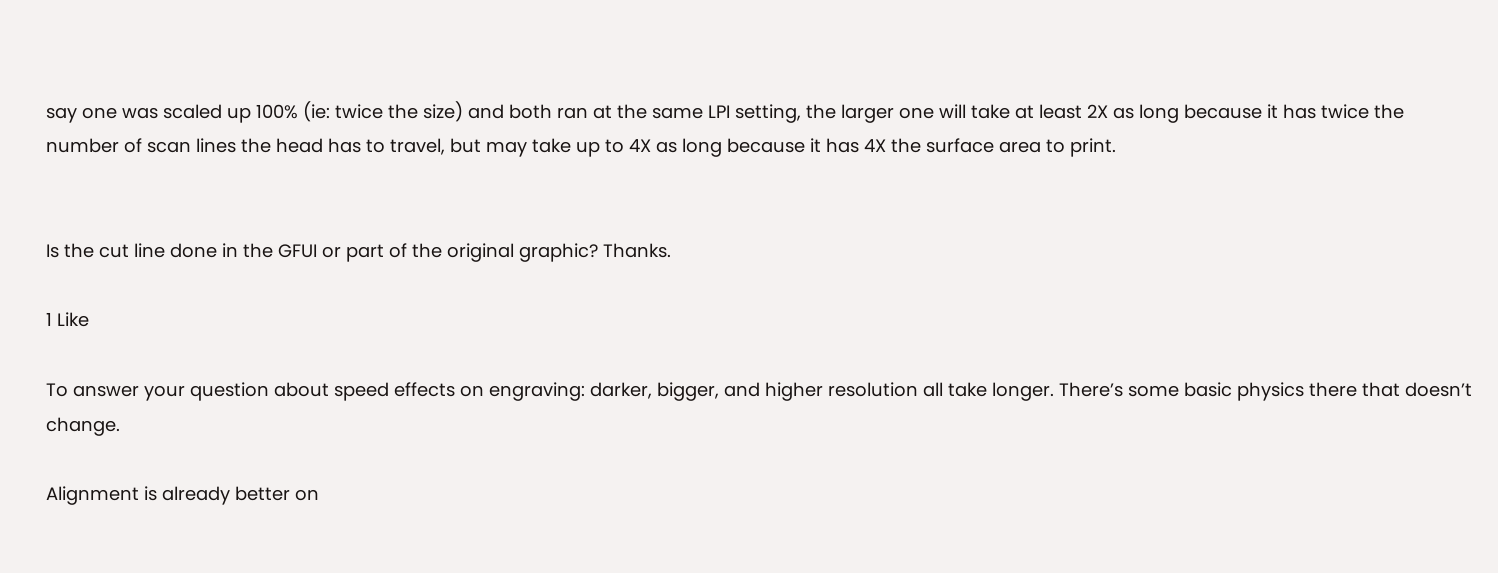say one was scaled up 100% (ie: twice the size) and both ran at the same LPI setting, the larger one will take at least 2X as long because it has twice the number of scan lines the head has to travel, but may take up to 4X as long because it has 4X the surface area to print.


Is the cut line done in the GFUI or part of the original graphic? Thanks.

1 Like

To answer your question about speed effects on engraving: darker, bigger, and higher resolution all take longer. There’s some basic physics there that doesn’t change.

Alignment is already better on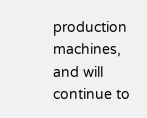production machines, and will continue to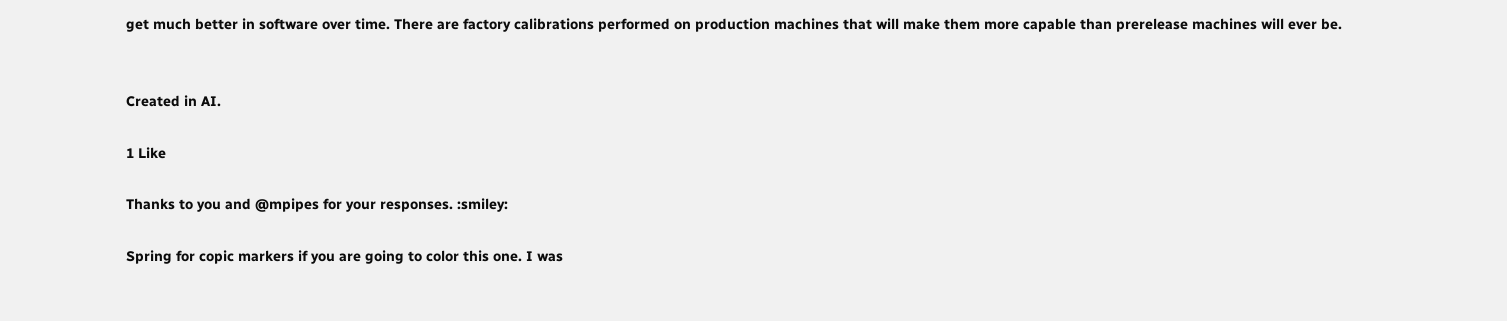get much better in software over time. There are factory calibrations performed on production machines that will make them more capable than prerelease machines will ever be.


Created in AI.

1 Like

Thanks to you and @mpipes for your responses. :smiley:

Spring for copic markers if you are going to color this one. I was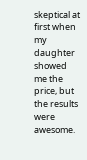skeptical at first when my daughter showed me the price, but the results were awesome.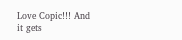Love Copic!!! And it gets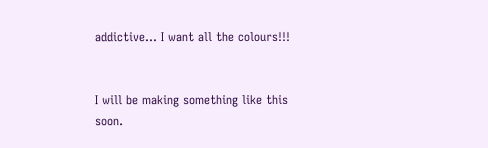addictive… I want all the colours!!!


I will be making something like this soon.